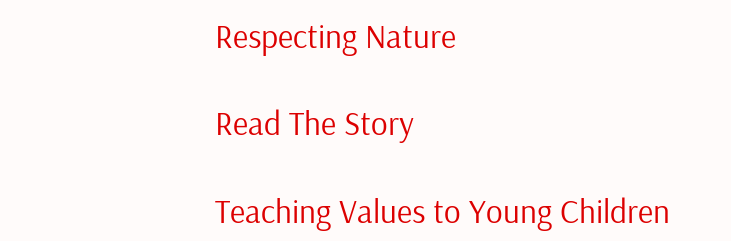Respecting Nature

Read The Story

Teaching Values to Young Children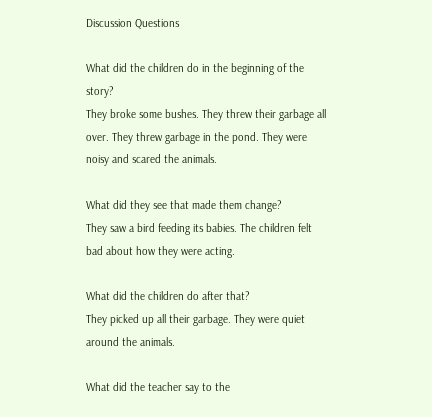Discussion Questions

What did the children do in the beginning of the story?
They broke some bushes. They threw their garbage all over. They threw garbage in the pond. They were noisy and scared the animals.

What did they see that made them change?
They saw a bird feeding its babies. The children felt bad about how they were acting.

What did the children do after that?
They picked up all their garbage. They were quiet around the animals.

What did the teacher say to the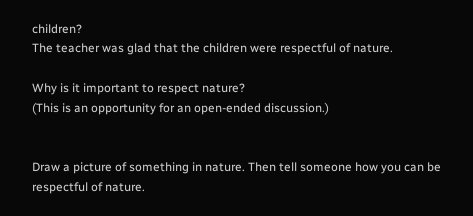children?
The teacher was glad that the children were respectful of nature.

Why is it important to respect nature?
(This is an opportunity for an open-ended discussion.)


Draw a picture of something in nature. Then tell someone how you can be respectful of nature.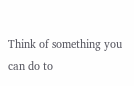Think of something you can do to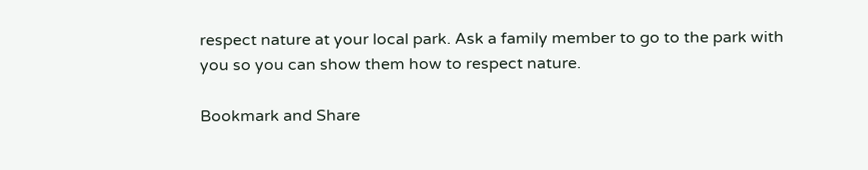respect nature at your local park. Ask a family member to go to the park with you so you can show them how to respect nature.

Bookmark and Share